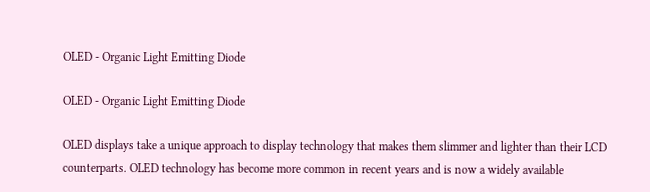OLED - Organic Light Emitting Diode

OLED - Organic Light Emitting Diode

OLED displays take a unique approach to display technology that makes them slimmer and lighter than their LCD counterparts. OLED technology has become more common in recent years and is now a widely available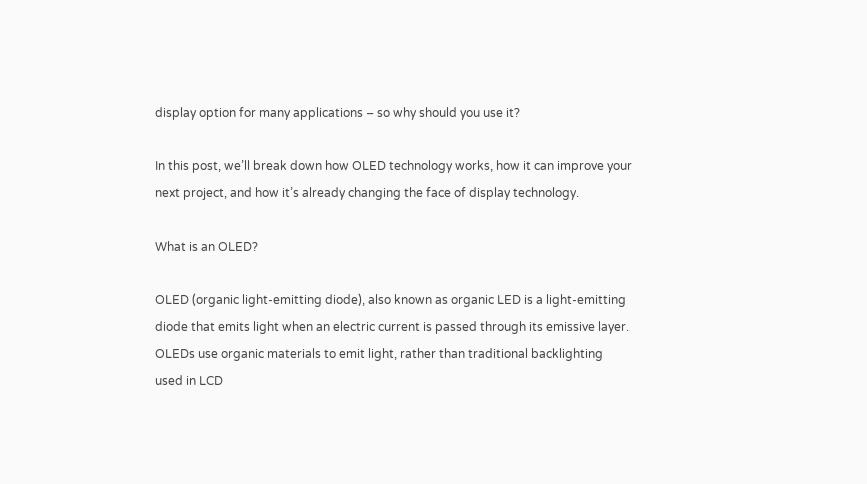display option for many applications – so why should you use it?

In this post, we’ll break down how OLED technology works, how it can improve your next project, and how it’s already changing the face of display technology.

What is an OLED?

OLED (organic light-emitting diode), also known as organic LED is a light-emitting diode that emits light when an electric current is passed through its emissive layer. OLEDs use organic materials to emit light, rather than traditional backlighting used in LCD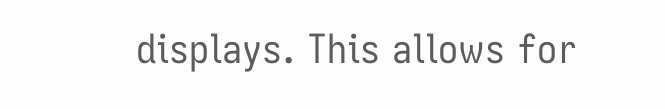displays. This allows for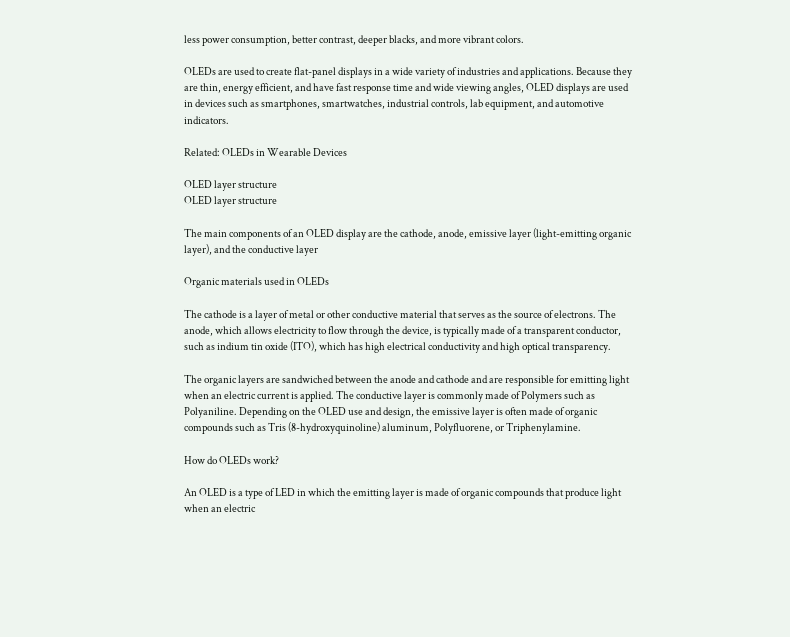less power consumption, better contrast, deeper blacks, and more vibrant colors.

OLEDs are used to create flat-panel displays in a wide variety of industries and applications. Because they are thin, energy efficient, and have fast response time and wide viewing angles, OLED displays are used in devices such as smartphones, smartwatches, industrial controls, lab equipment, and automotive indicators.

Related: OLEDs in Wearable Devices

OLED layer structure
OLED layer structure

The main components of an OLED display are the cathode, anode, emissive layer (light-emitting organic layer), and the conductive layer

Organic materials used in OLEDs

The cathode is a layer of metal or other conductive material that serves as the source of electrons. The anode, which allows electricity to flow through the device, is typically made of a transparent conductor, such as indium tin oxide (ITO), which has high electrical conductivity and high optical transparency.

The organic layers are sandwiched between the anode and cathode and are responsible for emitting light when an electric current is applied. The conductive layer is commonly made of Polymers such as Polyaniline. Depending on the OLED use and design, the emissive layer is often made of organic compounds such as Tris (8-hydroxyquinoline) aluminum, Polyfluorene, or Triphenylamine.

How do OLEDs work?

An OLED is a type of LED in which the emitting layer is made of organic compounds that produce light when an electric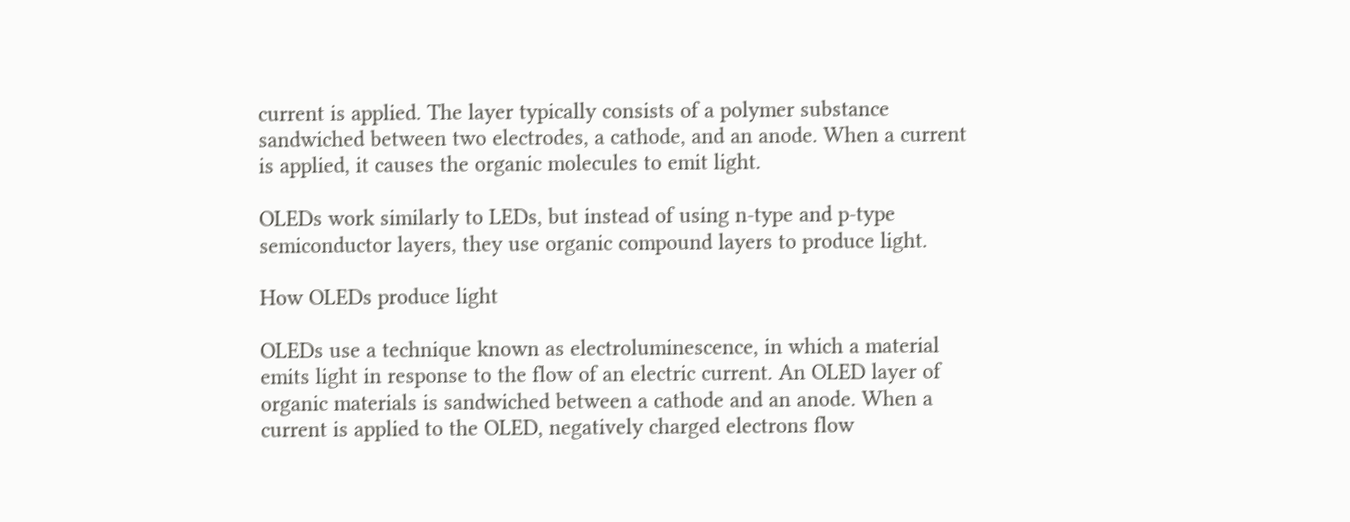current is applied. The layer typically consists of a polymer substance sandwiched between two electrodes, a cathode, and an anode. When a current is applied, it causes the organic molecules to emit light.

OLEDs work similarly to LEDs, but instead of using n-type and p-type semiconductor layers, they use organic compound layers to produce light.

How OLEDs produce light

OLEDs use a technique known as electroluminescence, in which a material emits light in response to the flow of an electric current. An OLED layer of organic materials is sandwiched between a cathode and an anode. When a current is applied to the OLED, negatively charged electrons flow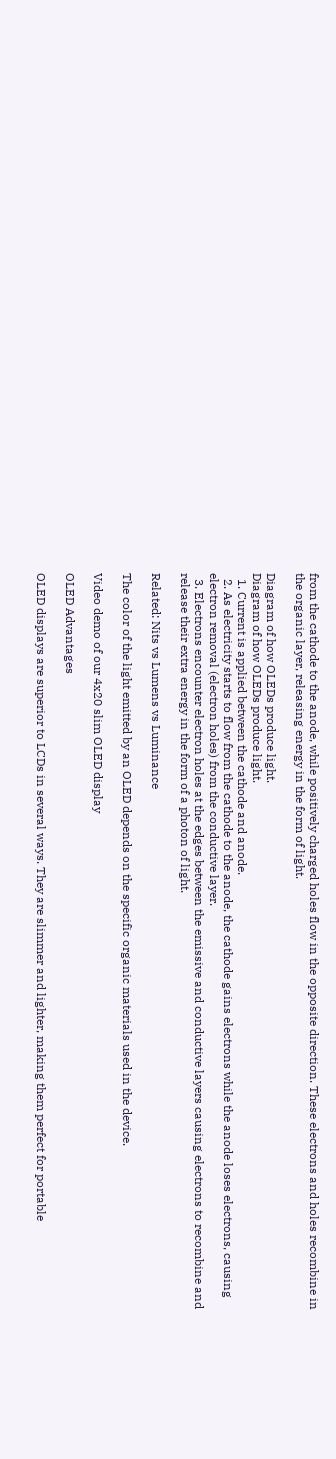from the cathode to the anode, while positively charged holes flow in the opposite direction. These electrons and holes recombine in the organic layer, releasing energy in the form of light.

Diagram of how OLEDs produce light.
Diagram of how OLEDs produce light.
  1. Current is applied between the cathode and anode.
  2. As electricity starts to flow from the cathode to the anode, the cathode gains electrons while the anode loses electrons, causing electron removal (electron holes) from the conductive layer.
  3. Electrons encounter electron holes at the edges between the emissive and conductive layers causing electrons to recombine and release their extra energy in the form of a photon of light.

Related: Nits vs Lumens vs Luminance

The color of the light emitted by an OLED depends on the specific organic materials used in the device.

Video demo of our 4x20 slim OLED display

OLED Advantages

OLED displays are superior to LCDs in several ways. They are slimmer and lighter, making them perfect for portable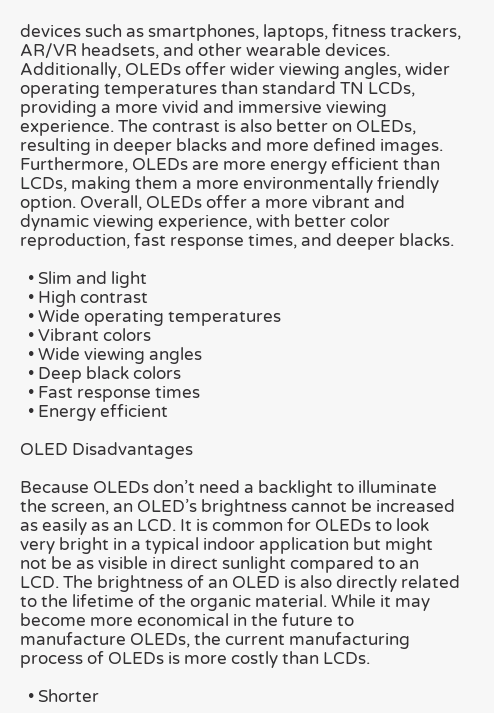devices such as smartphones, laptops, fitness trackers, AR/VR headsets, and other wearable devices. Additionally, OLEDs offer wider viewing angles, wider operating temperatures than standard TN LCDs, providing a more vivid and immersive viewing experience. The contrast is also better on OLEDs, resulting in deeper blacks and more defined images. Furthermore, OLEDs are more energy efficient than LCDs, making them a more environmentally friendly option. Overall, OLEDs offer a more vibrant and dynamic viewing experience, with better color reproduction, fast response times, and deeper blacks.

  • Slim and light
  • High contrast
  • Wide operating temperatures
  • Vibrant colors
  • Wide viewing angles
  • Deep black colors
  • Fast response times
  • Energy efficient

OLED Disadvantages

Because OLEDs don’t need a backlight to illuminate the screen, an OLED’s brightness cannot be increased as easily as an LCD. It is common for OLEDs to look very bright in a typical indoor application but might not be as visible in direct sunlight compared to an LCD. The brightness of an OLED is also directly related to the lifetime of the organic material. While it may become more economical in the future to manufacture OLEDs, the current manufacturing process of OLEDs is more costly than LCDs.

  • Shorter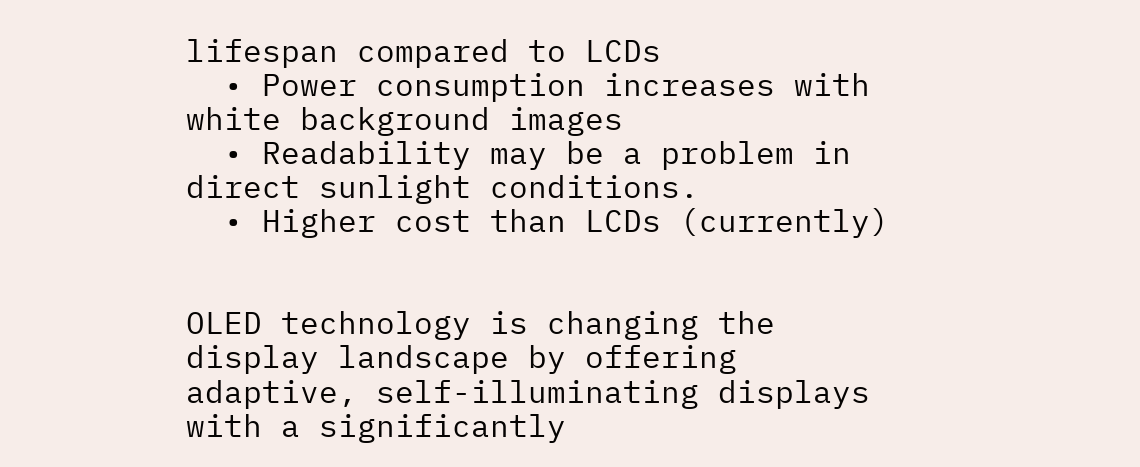lifespan compared to LCDs
  • Power consumption increases with white background images
  • Readability may be a problem in direct sunlight conditions.
  • Higher cost than LCDs (currently)


OLED technology is changing the display landscape by offering adaptive, self-illuminating displays with a significantly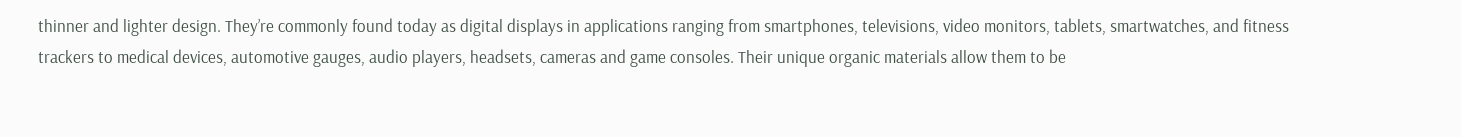thinner and lighter design. They’re commonly found today as digital displays in applications ranging from smartphones, televisions, video monitors, tablets, smartwatches, and fitness trackers to medical devices, automotive gauges, audio players, headsets, cameras and game consoles. Their unique organic materials allow them to be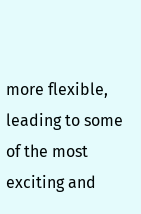more flexible, leading to some of the most exciting and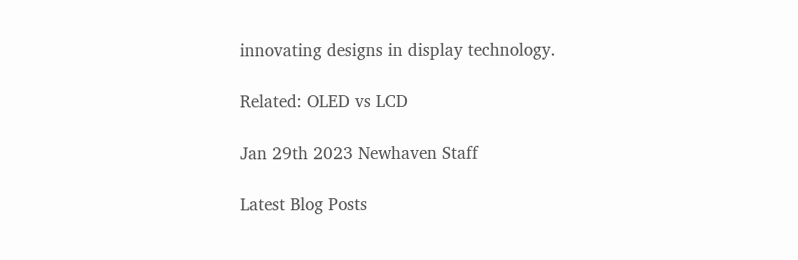innovating designs in display technology.

Related: OLED vs LCD

Jan 29th 2023 Newhaven Staff

Latest Blog Posts